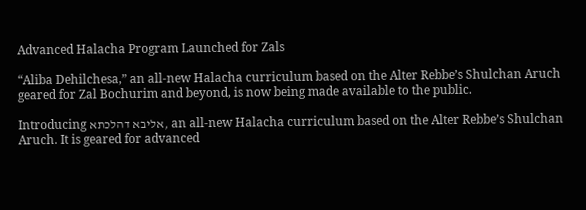Advanced Halacha Program Launched for Zals

“Aliba Dehilchesa,” an all-new Halacha curriculum based on the Alter Rebbe’s Shulchan Aruch geared for Zal Bochurim and beyond, is now being made available to the public.

Introducing אליבא דהלכתא, an all-new Halacha curriculum based on the Alter Rebbe’s Shulchan Aruch. It is geared for advanced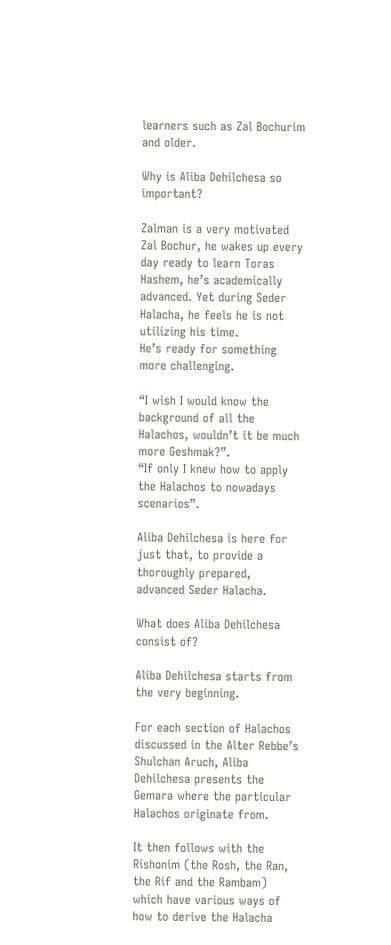learners such as Zal Bochurim and older.

Why is Aliba Dehilchesa so important?

Zalman is a very motivated Zal Bochur, he wakes up every day ready to learn Toras Hashem, he’s academically advanced. Yet during Seder Halacha, he feels he is not utilizing his time.
He’s ready for something more challenging.

“I wish I would know the background of all the Halachos, wouldn’t it be much more Geshmak?”.
“If only I knew how to apply the Halachos to nowadays scenarios”.

Aliba Dehilchesa is here for just that, to provide a thoroughly prepared, advanced Seder Halacha.

What does Aliba Dehilchesa consist of?

Aliba Dehilchesa starts from the very beginning.

For each section of Halachos discussed in the Alter Rebbe’s Shulchan Aruch, Aliba Dehilchesa presents the Gemara where the particular Halachos originate from.

It then follows with the Rishonim (the Rosh, the Ran, the Rif and the Rambam) which have various ways of how to derive the Halacha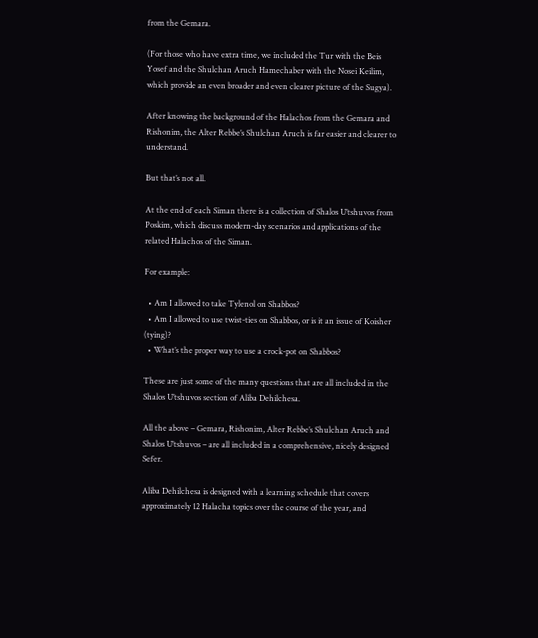from the Gemara.

(For those who have extra time, we included the Tur with the Beis Yosef and the Shulchan Aruch Hamechaber with the Nosei Keilim, which provide an even broader and even clearer picture of the Sugya).

After knowing the background of the Halachos from the Gemara and Rishonim, the Alter Rebbe’s Shulchan Aruch is far easier and clearer to understand.

But that’s not all.

At the end of each Siman there is a collection of Shalos U’tshuvos from Poskim, which discuss modern-day scenarios and applications of the related Halachos of the Siman.

For example:

  • Am I allowed to take Tylenol on Shabbos?
  • Am I allowed to use twist-ties on Shabbos, or is it an issue of Koisher (tying)?
  • What’s the proper way to use a crock-pot on Shabbos?

These are just some of the many questions that are all included in the Shalos U’tshuvos section of Aliba Dehilchesa.

All the above – Gemara, Rishonim, Alter Rebbe’s Shulchan Aruch and Shalos U’tshuvos – are all included in a comprehensive, nicely designed Sefer.

Aliba Dehilchesa is designed with a learning schedule that covers approximately 12 Halacha topics over the course of the year, and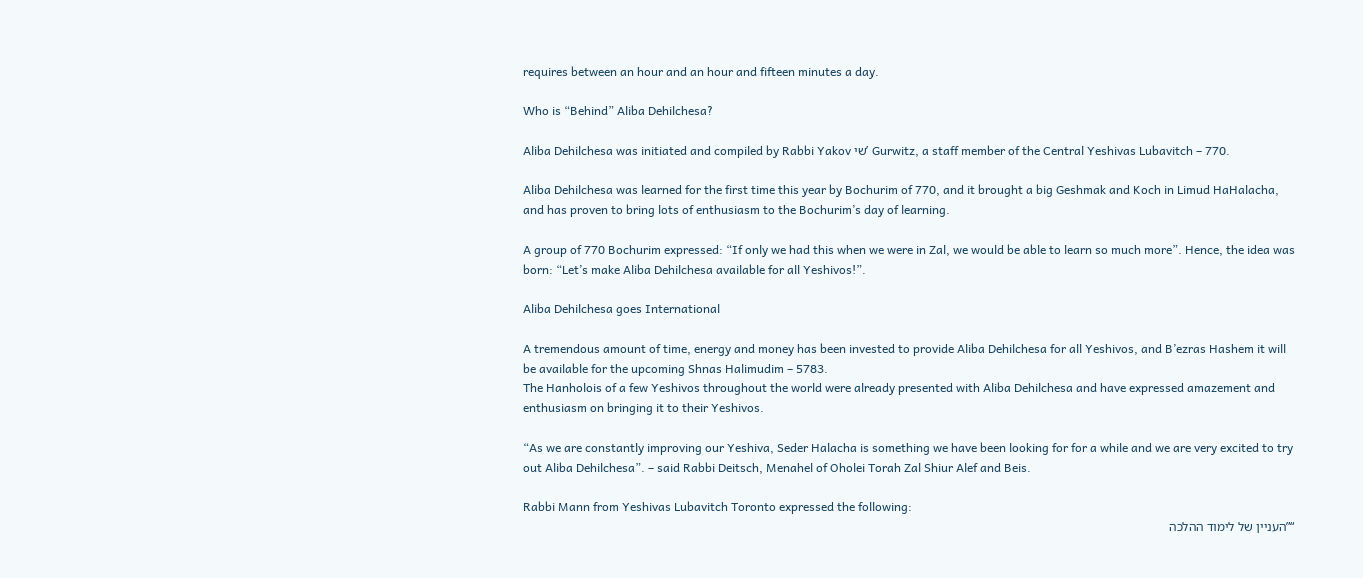requires between an hour and an hour and fifteen minutes a day.

Who is “Behind” Aliba Dehilchesa?

Aliba Dehilchesa was initiated and compiled by Rabbi Yakov שי’ Gurwitz, a staff member of the Central Yeshivas Lubavitch – 770.

Aliba Dehilchesa was learned for the first time this year by Bochurim of 770, and it brought a big Geshmak and Koch in Limud HaHalacha, and has proven to bring lots of enthusiasm to the Bochurim’s day of learning.

A group of 770 Bochurim expressed: “If only we had this when we were in Zal, we would be able to learn so much more”. Hence, the idea was born: “Let’s make Aliba Dehilchesa available for all Yeshivos!”.

Aliba Dehilchesa goes International

A tremendous amount of time, energy and money has been invested to provide Aliba Dehilchesa for all Yeshivos, and B’ezras Hashem it will be available for the upcoming Shnas Halimudim – 5783.
The Hanholois of a few Yeshivos throughout the world were already presented with Aliba Dehilchesa and have expressed amazement and enthusiasm on bringing it to their Yeshivos.

“As we are constantly improving our Yeshiva, Seder Halacha is something we have been looking for for a while and we are very excited to try out Aliba Dehilchesa”. – said Rabbi Deitsch, Menahel of Oholei Torah Zal Shiur Alef and Beis.

Rabbi Mann from Yeshivas Lubavitch Toronto expressed the following:
“”העניין של לימוד ההלכה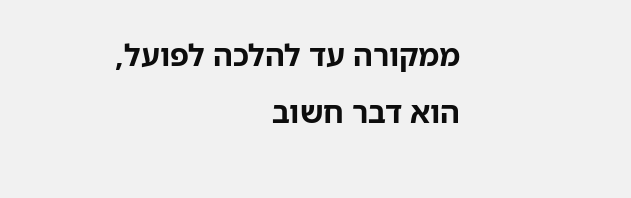ממקורה עד להלכה לפועל, הוא דבר חשוב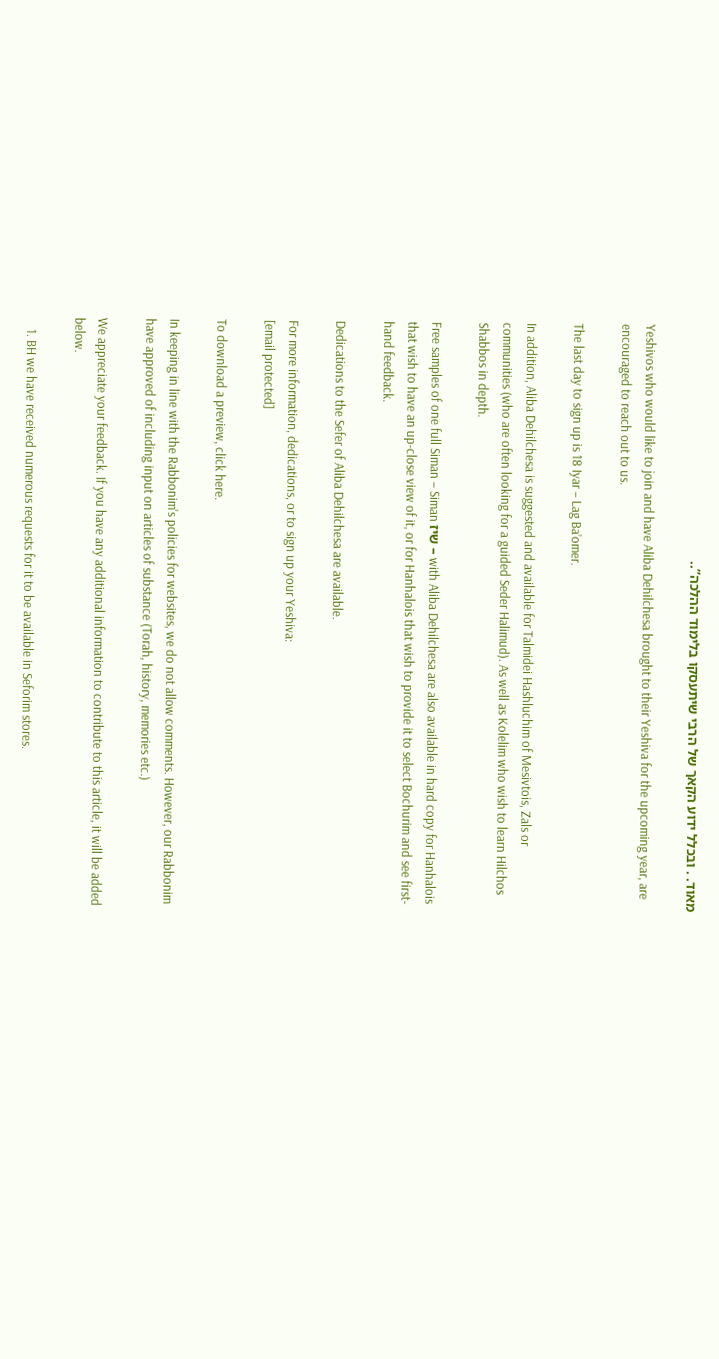מאוד. . ובכלל ידוע הקאך של הרבי שיתעסקו בלימוד ההלכה”..

Yeshivos who would like to join and have Aliba Dehilchesa brought to their Yeshiva for the upcoming year, are encouraged to reach out to us.

The last day to sign up is 18 Iyar – Lag Ba’omer.

In addition, Aliba Dehilchesa is suggested and available for Talmidei Hashluchim of Mesivtois, Zals or communities (who are often looking for a guided Seder Halimud). As well as Kolelim who wish to learn Hilchos Shabbos in depth.

Free samples of one full Siman – Siman שיז – with Aliba Dehilchesa are also available in hard copy for Hanhalois that wish to have an up-close view of it, or for Hanhalois that wish to provide it to select Bochurim and see first-hand feedback.

Dedications to the Sefer of Aliba Dehilchesa are available.

For more information, dedications, or to sign up your Yeshiva:
[email protected]

To download a preview, click here.

In keeping in line with the Rabbonim's policies for websites, we do not allow comments. However, our Rabbonim have approved of including input on articles of substance (Torah, history, memories etc.)

We appreciate your feedback. If you have any additional information to contribute to this article, it will be added below.

    1. BH we have received numerous requests for it to be available in Seforim stores.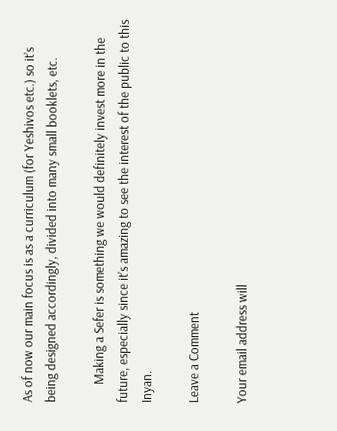As of now our main focus is as a curriculum (for Yeshivos etc.) so it’s being designed accordingly, divided into many small booklets, etc.

      Making a Sefer is something we would definitely invest more in the future, especially since it’s amazing to see the interest of the public to this Inyan.

Leave a Comment

Your email address will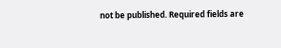not be published. Required fields are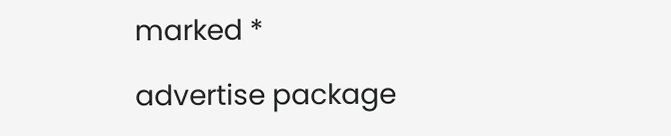marked *

advertise package